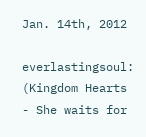Jan. 14th, 2012

everlastingsoul: (Kingdom Hearts - She waits for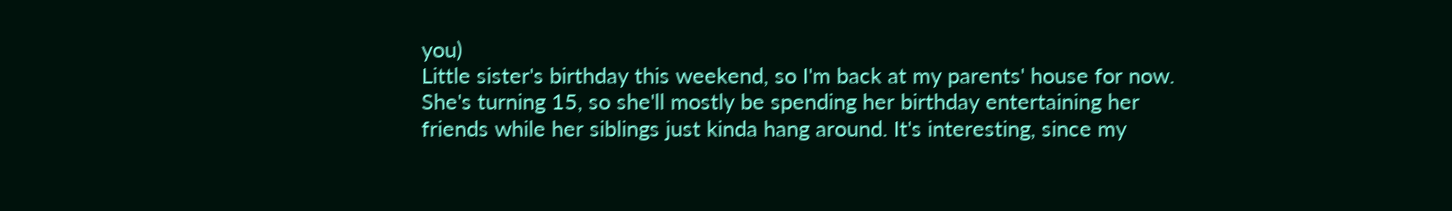you)
Little sister's birthday this weekend, so I'm back at my parents' house for now. She's turning 15, so she'll mostly be spending her birthday entertaining her friends while her siblings just kinda hang around. It's interesting, since my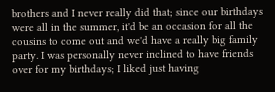brothers and I never really did that; since our birthdays were all in the summer, it'd be an occasion for all the cousins to come out and we'd have a really big family party. I was personally never inclined to have friends over for my birthdays; I liked just having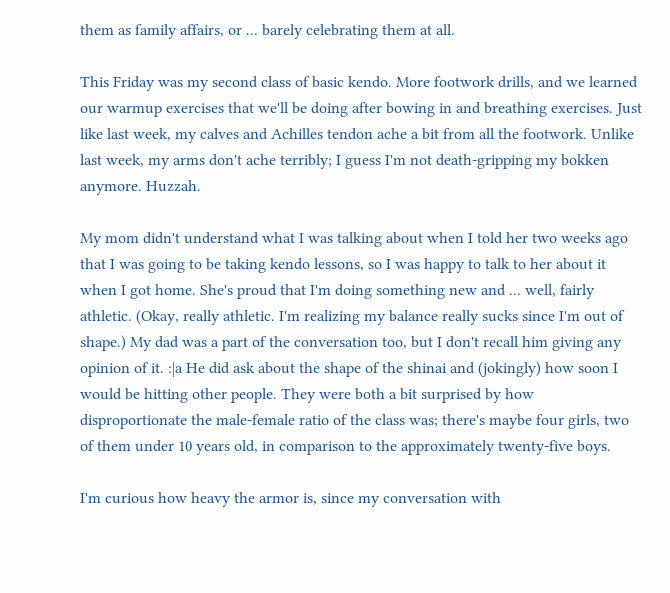them as family affairs, or ... barely celebrating them at all.

This Friday was my second class of basic kendo. More footwork drills, and we learned our warmup exercises that we'll be doing after bowing in and breathing exercises. Just like last week, my calves and Achilles tendon ache a bit from all the footwork. Unlike last week, my arms don't ache terribly; I guess I'm not death-gripping my bokken anymore. Huzzah.

My mom didn't understand what I was talking about when I told her two weeks ago that I was going to be taking kendo lessons, so I was happy to talk to her about it when I got home. She's proud that I'm doing something new and ... well, fairly athletic. (Okay, really athletic. I'm realizing my balance really sucks since I'm out of shape.) My dad was a part of the conversation too, but I don't recall him giving any opinion of it. :|a He did ask about the shape of the shinai and (jokingly) how soon I would be hitting other people. They were both a bit surprised by how disproportionate the male-female ratio of the class was; there's maybe four girls, two of them under 10 years old, in comparison to the approximately twenty-five boys.

I'm curious how heavy the armor is, since my conversation with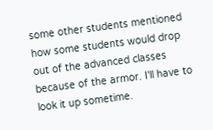some other students mentioned how some students would drop out of the advanced classes because of the armor. I'll have to look it up sometime.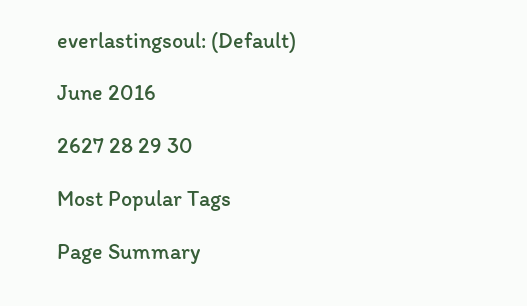everlastingsoul: (Default)

June 2016

2627 28 29 30

Most Popular Tags

Page Summary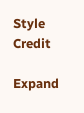Style Credit

Expand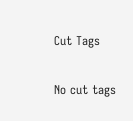Cut Tags

No cut tags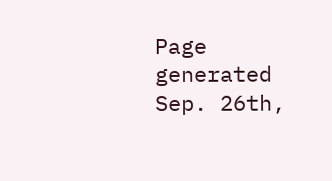Page generated Sep. 26th,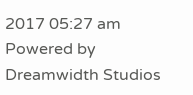2017 05:27 am
Powered by Dreamwidth Studios